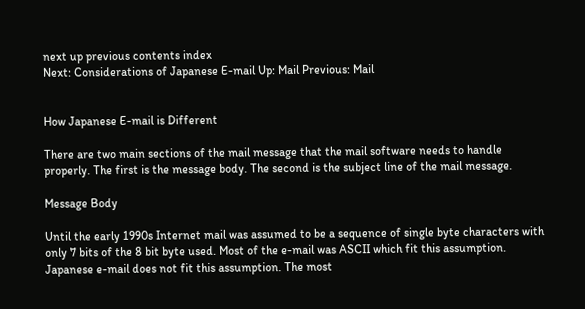next up previous contents index
Next: Considerations of Japanese E-mail Up: Mail Previous: Mail


How Japanese E-mail is Different

There are two main sections of the mail message that the mail software needs to handle properly. The first is the message body. The second is the subject line of the mail message.

Message Body

Until the early 1990s Internet mail was assumed to be a sequence of single byte characters with only 7 bits of the 8 bit byte used. Most of the e-mail was ASCII which fit this assumption. Japanese e-mail does not fit this assumption. The most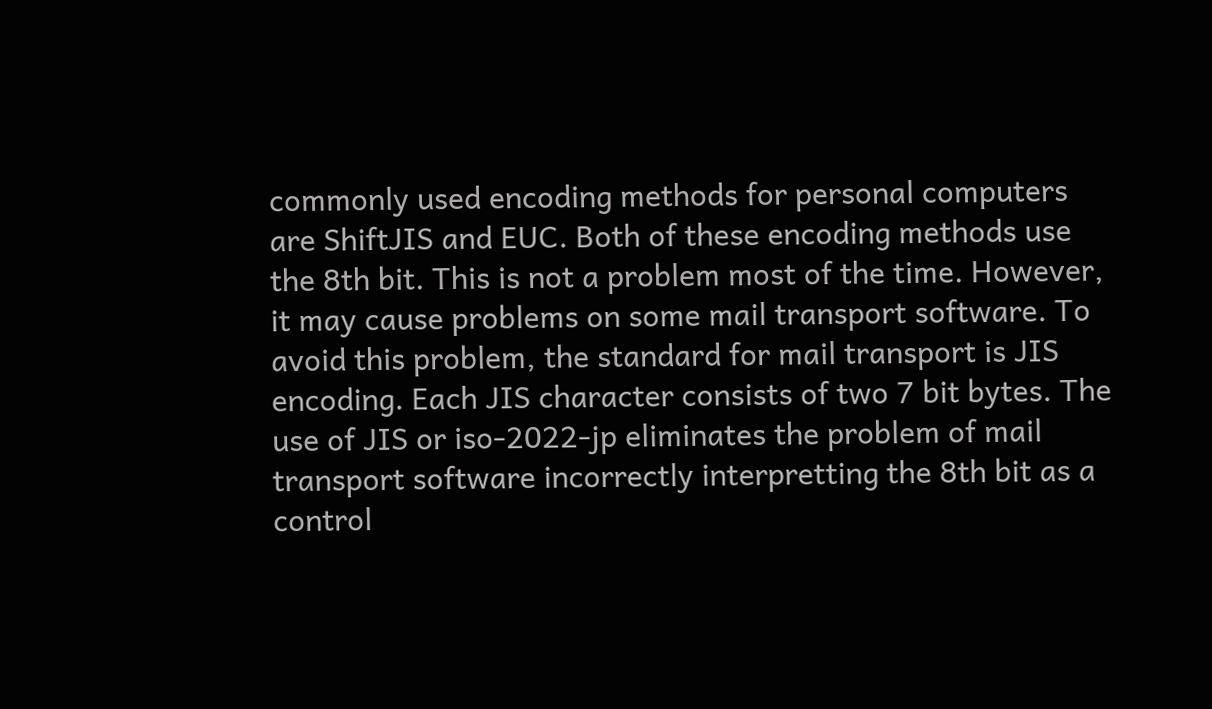commonly used encoding methods for personal computers are ShiftJIS and EUC. Both of these encoding methods use the 8th bit. This is not a problem most of the time. However, it may cause problems on some mail transport software. To avoid this problem, the standard for mail transport is JIS encoding. Each JIS character consists of two 7 bit bytes. The use of JIS or iso-2022-jp eliminates the problem of mail transport software incorrectly interpretting the 8th bit as a control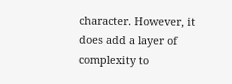character. However, it does add a layer of complexity to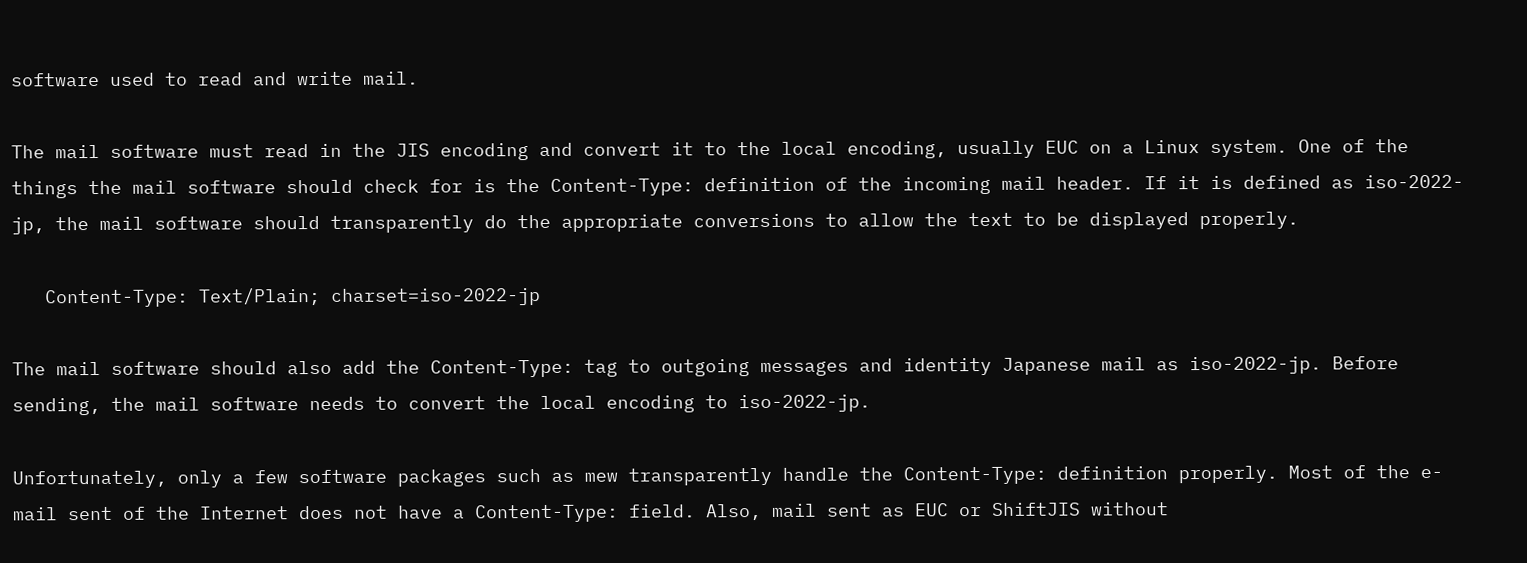software used to read and write mail.

The mail software must read in the JIS encoding and convert it to the local encoding, usually EUC on a Linux system. One of the things the mail software should check for is the Content-Type: definition of the incoming mail header. If it is defined as iso-2022-jp, the mail software should transparently do the appropriate conversions to allow the text to be displayed properly.

   Content-Type: Text/Plain; charset=iso-2022-jp

The mail software should also add the Content-Type: tag to outgoing messages and identity Japanese mail as iso-2022-jp. Before sending, the mail software needs to convert the local encoding to iso-2022-jp.

Unfortunately, only a few software packages such as mew transparently handle the Content-Type: definition properly. Most of the e-mail sent of the Internet does not have a Content-Type: field. Also, mail sent as EUC or ShiftJIS without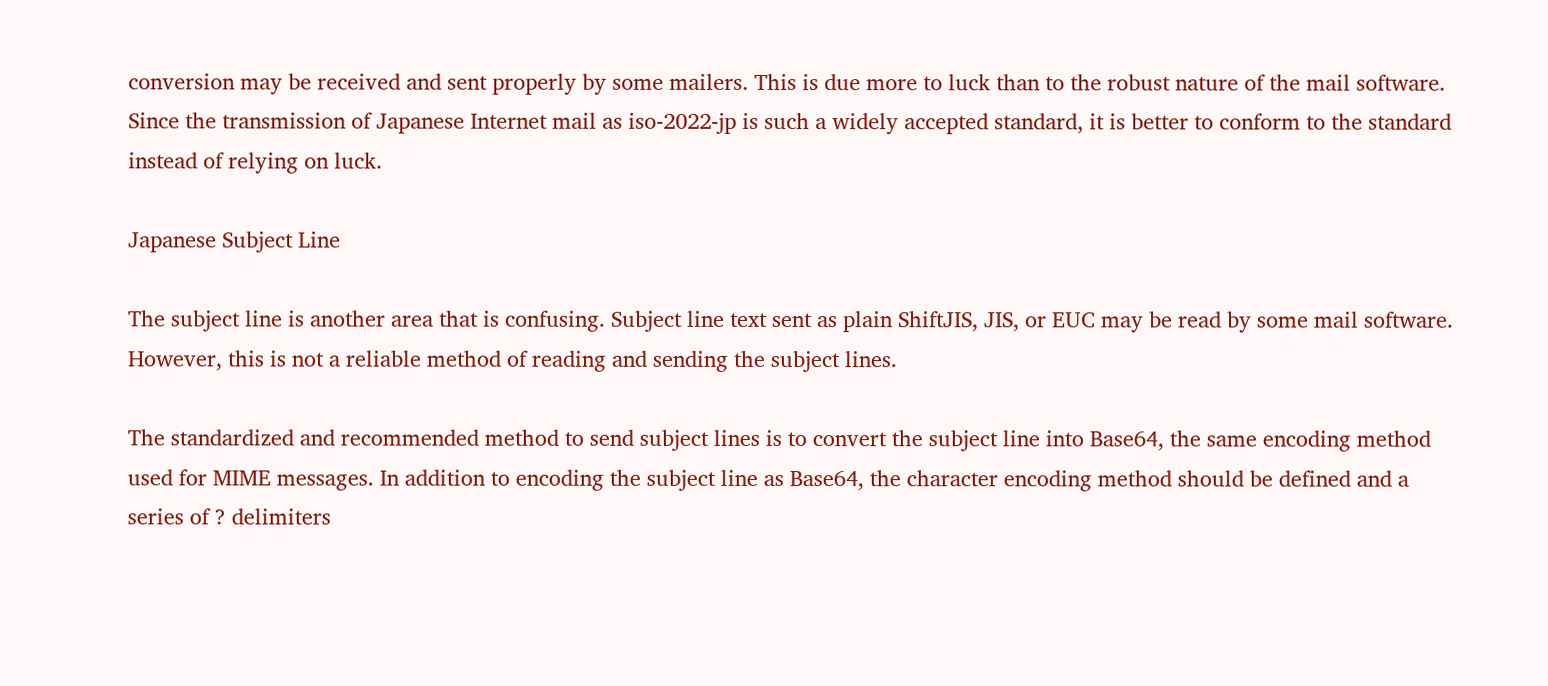conversion may be received and sent properly by some mailers. This is due more to luck than to the robust nature of the mail software. Since the transmission of Japanese Internet mail as iso-2022-jp is such a widely accepted standard, it is better to conform to the standard instead of relying on luck.

Japanese Subject Line

The subject line is another area that is confusing. Subject line text sent as plain ShiftJIS, JIS, or EUC may be read by some mail software. However, this is not a reliable method of reading and sending the subject lines.

The standardized and recommended method to send subject lines is to convert the subject line into Base64, the same encoding method used for MIME messages. In addition to encoding the subject line as Base64, the character encoding method should be defined and a series of ? delimiters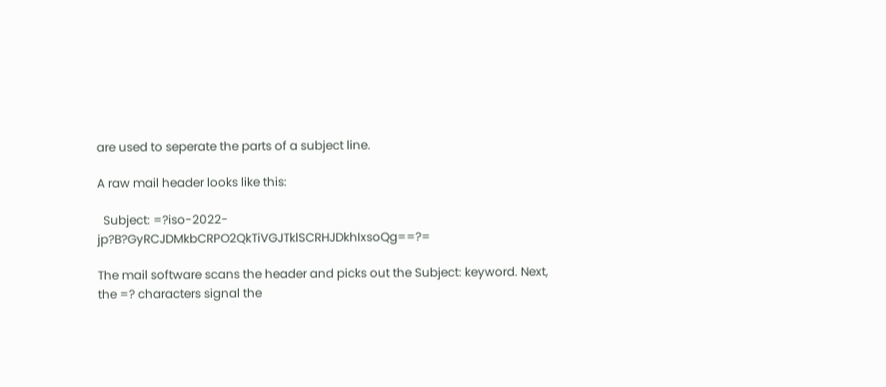are used to seperate the parts of a subject line.

A raw mail header looks like this:

  Subject: =?iso-2022-jp?B?GyRCJDMkbCRPO2QkTiVGJTklSCRHJDkhIxsoQg==?=

The mail software scans the header and picks out the Subject: keyword. Next, the =? characters signal the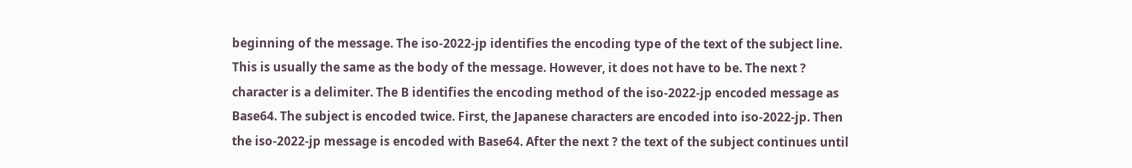beginning of the message. The iso-2022-jp identifies the encoding type of the text of the subject line. This is usually the same as the body of the message. However, it does not have to be. The next ? character is a delimiter. The B identifies the encoding method of the iso-2022-jp encoded message as Base64. The subject is encoded twice. First, the Japanese characters are encoded into iso-2022-jp. Then the iso-2022-jp message is encoded with Base64. After the next ? the text of the subject continues until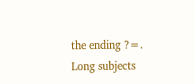the ending ?=. Long subjects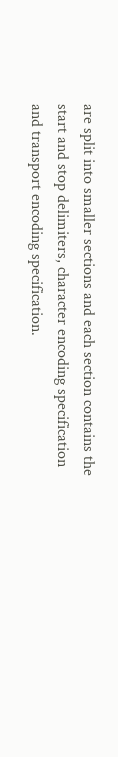are split into smaller sections and each section contains the start and stop delimiters, character encoding specification and transport encoding specification.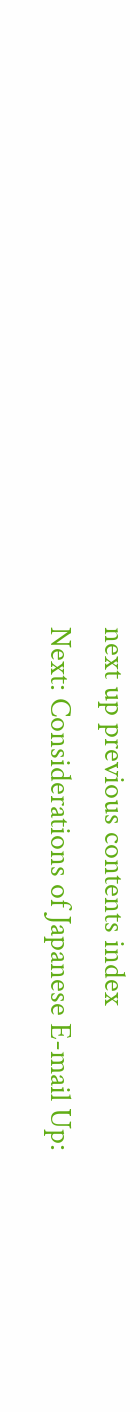next up previous contents index
Next: Considerations of Japanese E-mail Up: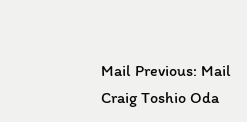Mail Previous: Mail
Craig Toshio Oda